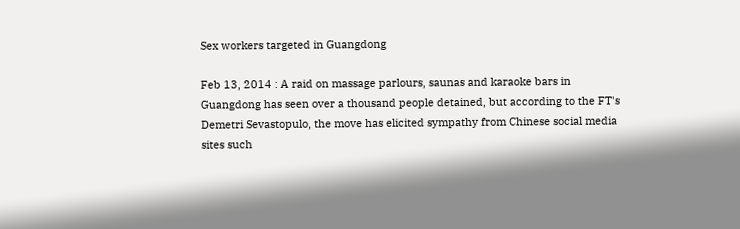Sex workers targeted in Guangdong

Feb 13, 2014 : A raid on massage parlours, saunas and karaoke bars in Guangdong has seen over a thousand people detained, but according to the FT's Demetri Sevastopulo, the move has elicited sympathy from Chinese social media sites such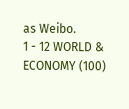as Weibo.
1 - 12 WORLD & ECONOMY (100)